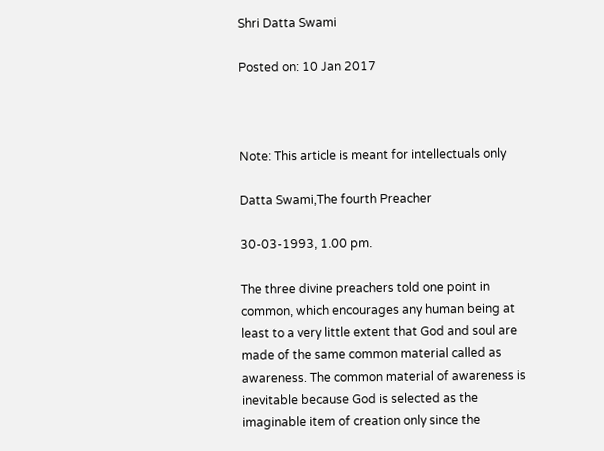Shri Datta Swami

Posted on: 10 Jan 2017



Note: This article is meant for intellectuals only

Datta Swami,The fourth Preacher

30-03-1993, 1.00 pm.

The three divine preachers told one point in common, which encourages any human being at least to a very little extent that God and soul are made of the same common material called as awareness. The common material of awareness is inevitable because God is selected as the imaginable item of creation only since the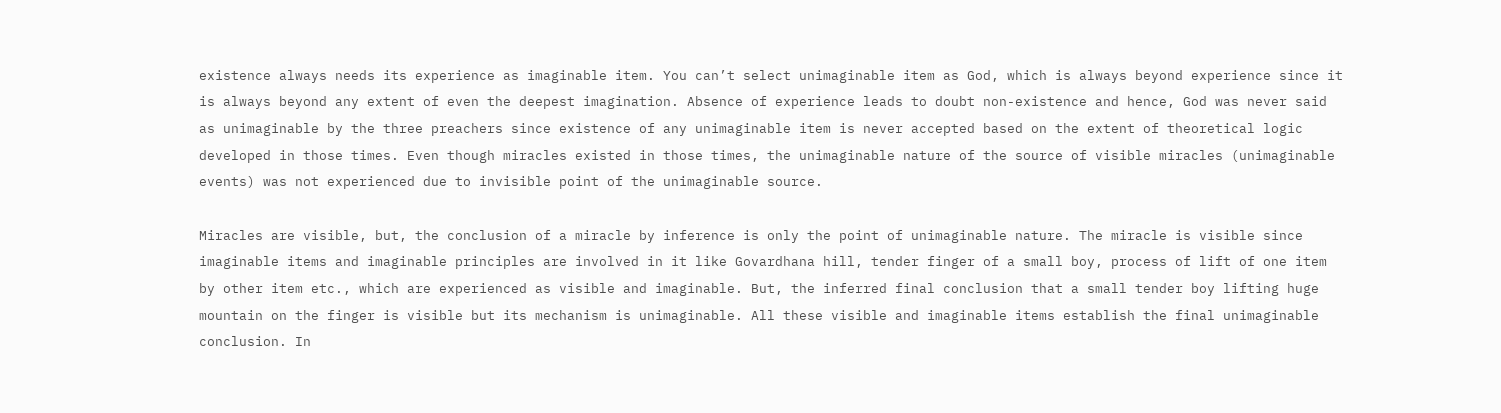existence always needs its experience as imaginable item. You can’t select unimaginable item as God, which is always beyond experience since it is always beyond any extent of even the deepest imagination. Absence of experience leads to doubt non-existence and hence, God was never said as unimaginable by the three preachers since existence of any unimaginable item is never accepted based on the extent of theoretical logic developed in those times. Even though miracles existed in those times, the unimaginable nature of the source of visible miracles (unimaginable events) was not experienced due to invisible point of the unimaginable source.

Miracles are visible, but, the conclusion of a miracle by inference is only the point of unimaginable nature. The miracle is visible since imaginable items and imaginable principles are involved in it like Govardhana hill, tender finger of a small boy, process of lift of one item by other item etc., which are experienced as visible and imaginable. But, the inferred final conclusion that a small tender boy lifting huge mountain on the finger is visible but its mechanism is unimaginable. All these visible and imaginable items establish the final unimaginable conclusion. In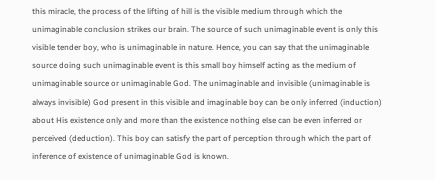this miracle, the process of the lifting of hill is the visible medium through which the unimaginable conclusion strikes our brain. The source of such unimaginable event is only this visible tender boy, who is unimaginable in nature. Hence, you can say that the unimaginable source doing such unimaginable event is this small boy himself acting as the medium of unimaginable source or unimaginable God. The unimaginable and invisible (unimaginable is always invisible) God present in this visible and imaginable boy can be only inferred (induction) about His existence only and more than the existence nothing else can be even inferred or perceived (deduction). This boy can satisfy the part of perception through which the part of inference of existence of unimaginable God is known.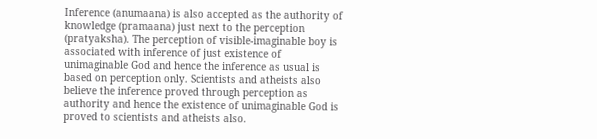Inference (anumaana) is also accepted as the authority of knowledge (pramaana) just next to the perception (pratyaksha). The perception of visible-imaginable boy is associated with inference of just existence of unimaginable God and hence the inference as usual is based on perception only. Scientists and atheists also believe the inference proved through perception as authority and hence the existence of unimaginable God is proved to scientists and atheists also.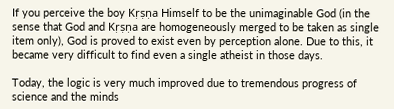If you perceive the boy Kṛṣṇa Himself to be the unimaginable God (in the sense that God and Kṛṣṇa are homogeneously merged to be taken as single item only), God is proved to exist even by perception alone. Due to this, it became very difficult to find even a single atheist in those days.

Today, the logic is very much improved due to tremendous progress of science and the minds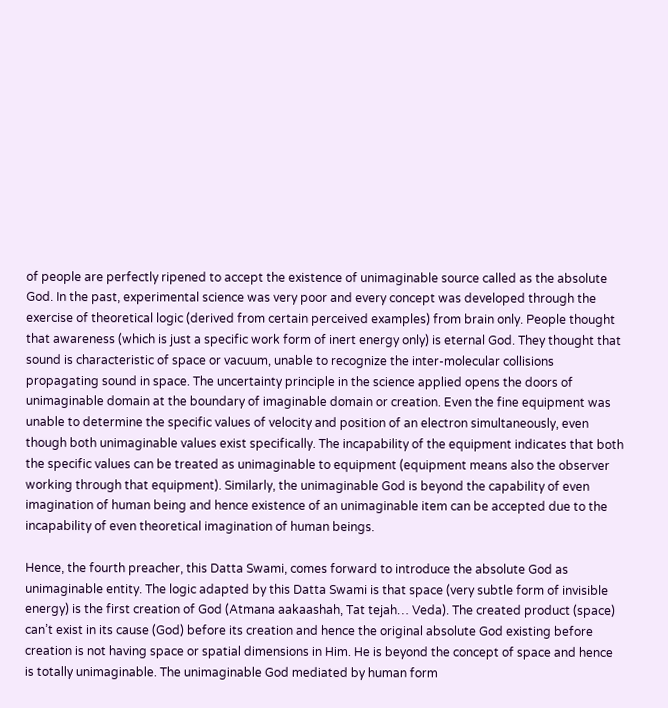of people are perfectly ripened to accept the existence of unimaginable source called as the absolute God. In the past, experimental science was very poor and every concept was developed through the exercise of theoretical logic (derived from certain perceived examples) from brain only. People thought that awareness (which is just a specific work form of inert energy only) is eternal God. They thought that sound is characteristic of space or vacuum, unable to recognize the inter-molecular collisions propagating sound in space. The uncertainty principle in the science applied opens the doors of unimaginable domain at the boundary of imaginable domain or creation. Even the fine equipment was unable to determine the specific values of velocity and position of an electron simultaneously, even though both unimaginable values exist specifically. The incapability of the equipment indicates that both the specific values can be treated as unimaginable to equipment (equipment means also the observer working through that equipment). Similarly, the unimaginable God is beyond the capability of even imagination of human being and hence existence of an unimaginable item can be accepted due to the incapability of even theoretical imagination of human beings.

Hence, the fourth preacher, this Datta Swami, comes forward to introduce the absolute God as unimaginable entity. The logic adapted by this Datta Swami is that space (very subtle form of invisible energy) is the first creation of God (Atmana aakaashah, Tat tejah… Veda). The created product (space) can’t exist in its cause (God) before its creation and hence the original absolute God existing before creation is not having space or spatial dimensions in Him. He is beyond the concept of space and hence is totally unimaginable. The unimaginable God mediated by human form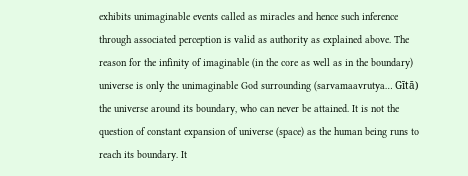exhibits unimaginable events called as miracles and hence such inference through associated perception is valid as authority as explained above. The reason for the infinity of imaginable (in the core as well as in the boundary) universe is only the unimaginable God surrounding (sarvamaavrutya… Gītā) the universe around its boundary, who can never be attained. It is not the question of constant expansion of universe (space) as the human being runs to reach its boundary. It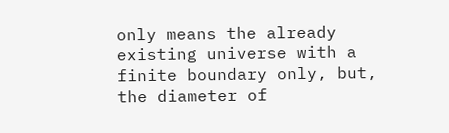only means the already existing universe with a finite boundary only, but, the diameter of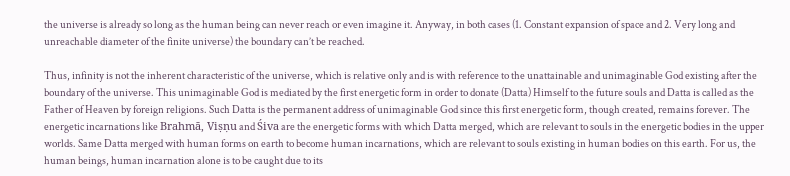the universe is already so long as the human being can never reach or even imagine it. Anyway, in both cases (1. Constant expansion of space and 2. Very long and unreachable diameter of the finite universe) the boundary can’t be reached.

Thus, infinity is not the inherent characteristic of the universe, which is relative only and is with reference to the unattainable and unimaginable God existing after the boundary of the universe. This unimaginable God is mediated by the first energetic form in order to donate (Datta) Himself to the future souls and Datta is called as the Father of Heaven by foreign religions. Such Datta is the permanent address of unimaginable God since this first energetic form, though created, remains forever. The energetic incarnations like Brahmā, Viṣṇu and Śiva are the energetic forms with which Datta merged, which are relevant to souls in the energetic bodies in the upper worlds. Same Datta merged with human forms on earth to become human incarnations, which are relevant to souls existing in human bodies on this earth. For us, the human beings, human incarnation alone is to be caught due to its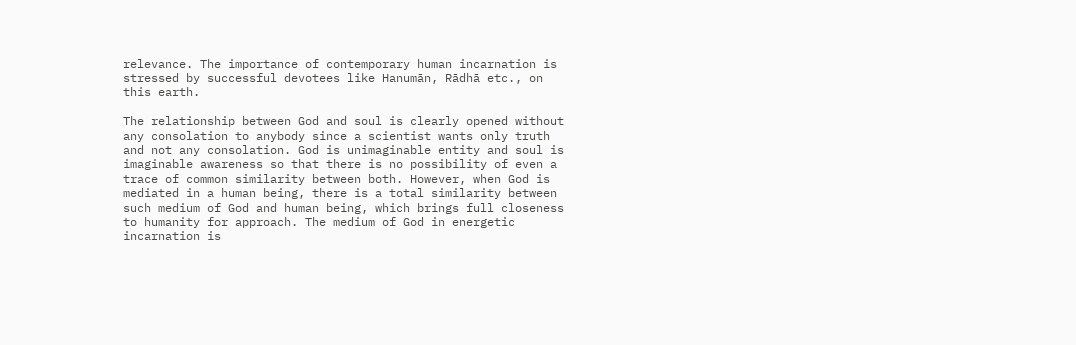relevance. The importance of contemporary human incarnation is stressed by successful devotees like Hanumān, Rādhā etc., on this earth.

The relationship between God and soul is clearly opened without any consolation to anybody since a scientist wants only truth and not any consolation. God is unimaginable entity and soul is imaginable awareness so that there is no possibility of even a trace of common similarity between both. However, when God is mediated in a human being, there is a total similarity between such medium of God and human being, which brings full closeness to humanity for approach. The medium of God in energetic incarnation is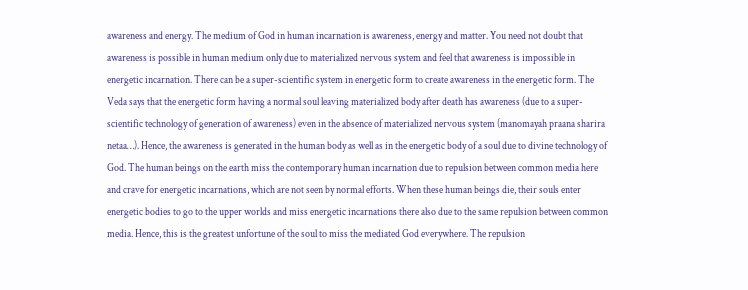awareness and energy. The medium of God in human incarnation is awareness, energy and matter. You need not doubt that awareness is possible in human medium only due to materialized nervous system and feel that awareness is impossible in energetic incarnation. There can be a super-scientific system in energetic form to create awareness in the energetic form. The Veda says that the energetic form having a normal soul leaving materialized body after death has awareness (due to a super-scientific technology of generation of awareness) even in the absence of materialized nervous system (manomayah praana sharira netaa…). Hence, the awareness is generated in the human body as well as in the energetic body of a soul due to divine technology of God. The human beings on the earth miss the contemporary human incarnation due to repulsion between common media here and crave for energetic incarnations, which are not seen by normal efforts. When these human beings die, their souls enter energetic bodies to go to the upper worlds and miss energetic incarnations there also due to the same repulsion between common media. Hence, this is the greatest unfortune of the soul to miss the mediated God everywhere. The repulsion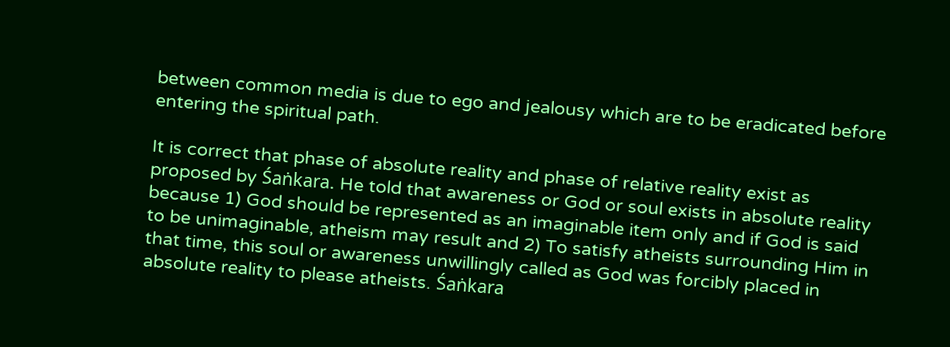between common media is due to ego and jealousy which are to be eradicated before entering the spiritual path.

It is correct that phase of absolute reality and phase of relative reality exist as proposed by Śaṅkara. He told that awareness or God or soul exists in absolute reality because 1) God should be represented as an imaginable item only and if God is said to be unimaginable, atheism may result and 2) To satisfy atheists surrounding Him in that time, this soul or awareness unwillingly called as God was forcibly placed in absolute reality to please atheists. Śaṅkara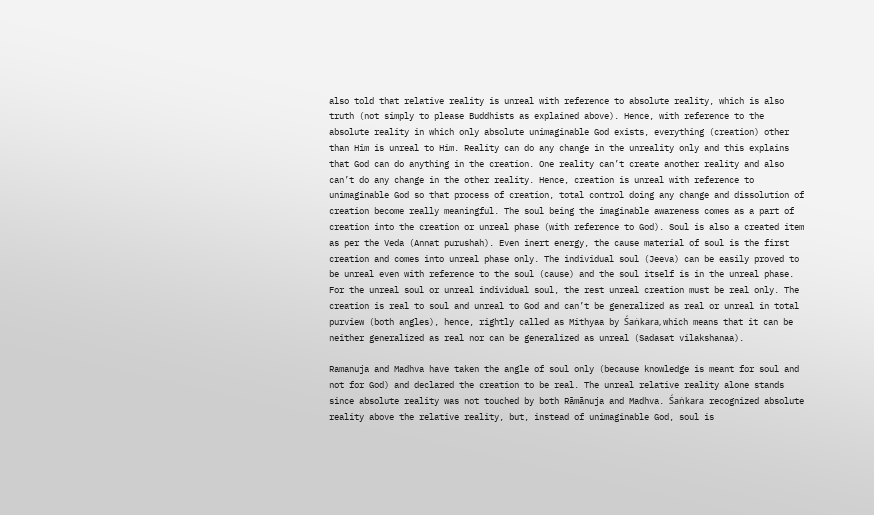also told that relative reality is unreal with reference to absolute reality, which is also truth (not simply to please Buddhists as explained above). Hence, with reference to the absolute reality in which only absolute unimaginable God exists, everything (creation) other than Him is unreal to Him. Reality can do any change in the unreality only and this explains that God can do anything in the creation. One reality can’t create another reality and also can’t do any change in the other reality. Hence, creation is unreal with reference to unimaginable God so that process of creation, total control doing any change and dissolution of creation become really meaningful. The soul being the imaginable awareness comes as a part of creation into the creation or unreal phase (with reference to God). Soul is also a created item as per the Veda (Annat purushah). Even inert energy, the cause material of soul is the first creation and comes into unreal phase only. The individual soul (Jeeva) can be easily proved to be unreal even with reference to the soul (cause) and the soul itself is in the unreal phase. For the unreal soul or unreal individual soul, the rest unreal creation must be real only. The creation is real to soul and unreal to God and can’t be generalized as real or unreal in total purview (both angles), hence, rightly called as Mithyaa by Śaṅkara, which means that it can be neither generalized as real nor can be generalized as unreal (Sadasat vilakshanaa).

Ramanuja and Madhva have taken the angle of soul only (because knowledge is meant for soul and not for God) and declared the creation to be real. The unreal relative reality alone stands since absolute reality was not touched by both Rāmānuja and Madhva. Śaṅkara recognized absolute reality above the relative reality, but, instead of unimaginable God, soul is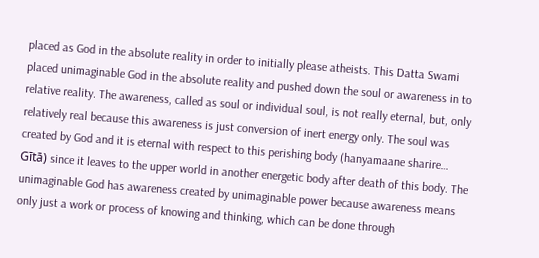placed as God in the absolute reality in order to initially please atheists. This Datta Swami placed unimaginable God in the absolute reality and pushed down the soul or awareness in to relative reality. The awareness, called as soul or individual soul, is not really eternal, but, only relatively real because this awareness is just conversion of inert energy only. The soul was created by God and it is eternal with respect to this perishing body (hanyamaane sharire… Gītā) since it leaves to the upper world in another energetic body after death of this body. The unimaginable God has awareness created by unimaginable power because awareness means only just a work or process of knowing and thinking, which can be done through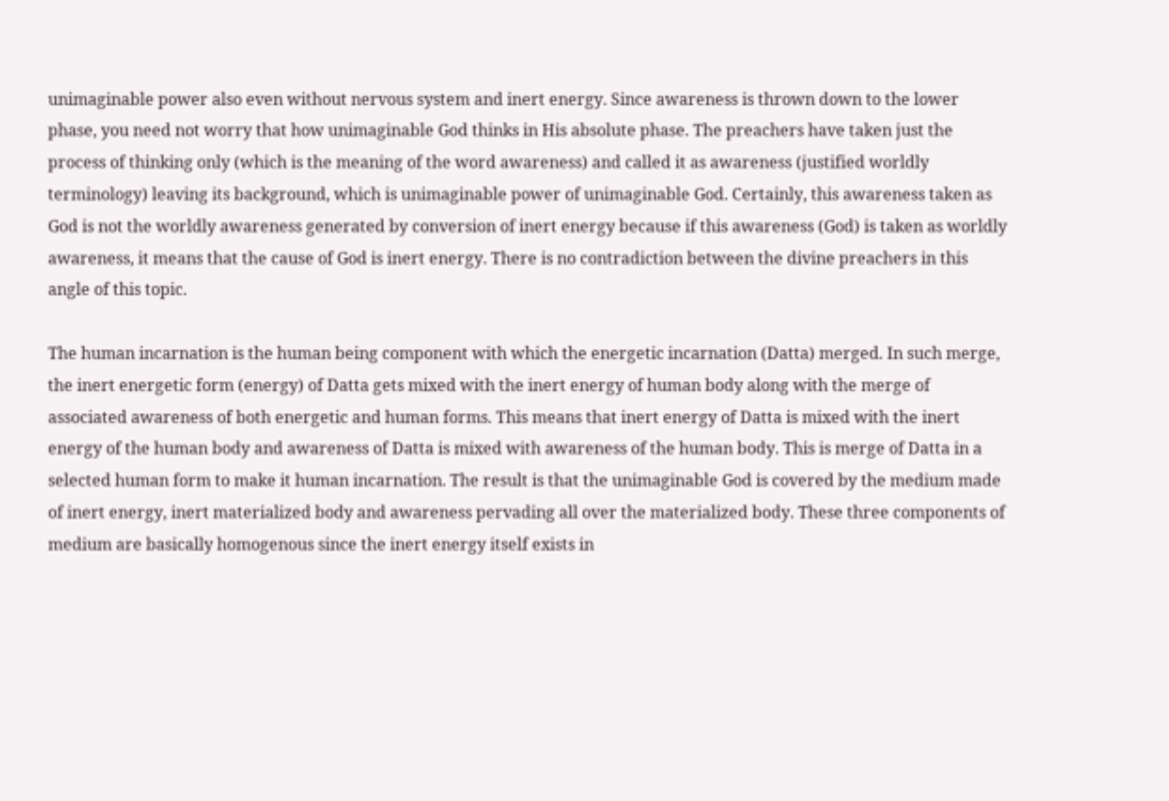unimaginable power also even without nervous system and inert energy. Since awareness is thrown down to the lower phase, you need not worry that how unimaginable God thinks in His absolute phase. The preachers have taken just the process of thinking only (which is the meaning of the word awareness) and called it as awareness (justified worldly terminology) leaving its background, which is unimaginable power of unimaginable God. Certainly, this awareness taken as God is not the worldly awareness generated by conversion of inert energy because if this awareness (God) is taken as worldly awareness, it means that the cause of God is inert energy. There is no contradiction between the divine preachers in this angle of this topic.

The human incarnation is the human being component with which the energetic incarnation (Datta) merged. In such merge, the inert energetic form (energy) of Datta gets mixed with the inert energy of human body along with the merge of associated awareness of both energetic and human forms. This means that inert energy of Datta is mixed with the inert energy of the human body and awareness of Datta is mixed with awareness of the human body. This is merge of Datta in a selected human form to make it human incarnation. The result is that the unimaginable God is covered by the medium made of inert energy, inert materialized body and awareness pervading all over the materialized body. These three components of medium are basically homogenous since the inert energy itself exists in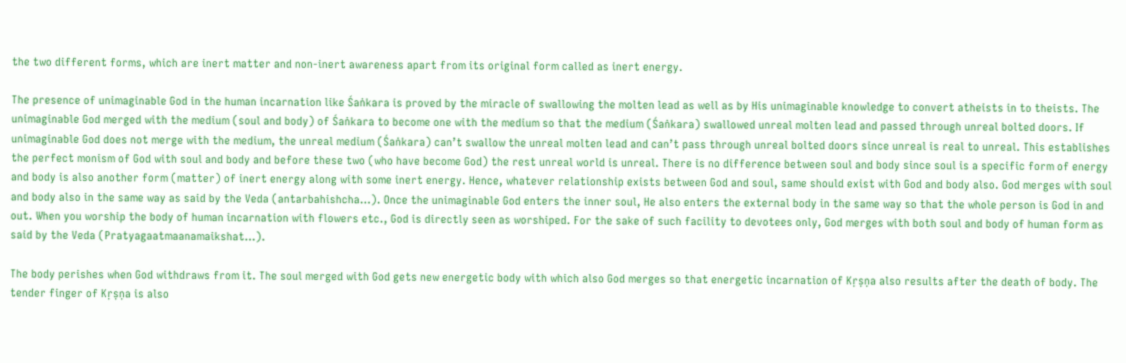the two different forms, which are inert matter and non-inert awareness apart from its original form called as inert energy.

The presence of unimaginable God in the human incarnation like Śaṅkara is proved by the miracle of swallowing the molten lead as well as by His unimaginable knowledge to convert atheists in to theists. The unimaginable God merged with the medium (soul and body) of Śaṅkara to become one with the medium so that the medium (Śaṅkara) swallowed unreal molten lead and passed through unreal bolted doors. If unimaginable God does not merge with the medium, the unreal medium (Śaṅkara) can’t swallow the unreal molten lead and can’t pass through unreal bolted doors since unreal is real to unreal. This establishes the perfect monism of God with soul and body and before these two (who have become God) the rest unreal world is unreal. There is no difference between soul and body since soul is a specific form of energy and body is also another form (matter) of inert energy along with some inert energy. Hence, whatever relationship exists between God and soul, same should exist with God and body also. God merges with soul and body also in the same way as said by the Veda (antarbahishcha…). Once the unimaginable God enters the inner soul, He also enters the external body in the same way so that the whole person is God in and out. When you worship the body of human incarnation with flowers etc., God is directly seen as worshiped. For the sake of such facility to devotees only, God merges with both soul and body of human form as said by the Veda (Pratyagaatmaanamaikshat…).

The body perishes when God withdraws from it. The soul merged with God gets new energetic body with which also God merges so that energetic incarnation of Kṛṣṇa also results after the death of body. The tender finger of Kṛṣṇa is also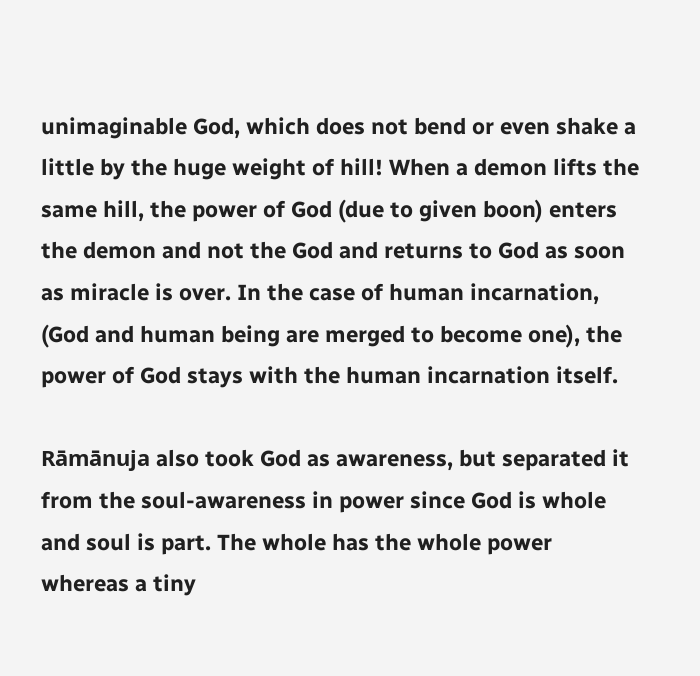unimaginable God, which does not bend or even shake a little by the huge weight of hill! When a demon lifts the same hill, the power of God (due to given boon) enters the demon and not the God and returns to God as soon as miracle is over. In the case of human incarnation, (God and human being are merged to become one), the power of God stays with the human incarnation itself.

Rāmānuja also took God as awareness, but separated it from the soul-awareness in power since God is whole and soul is part. The whole has the whole power whereas a tiny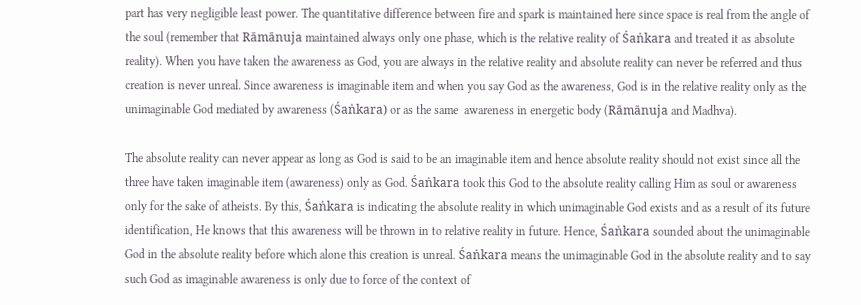part has very negligible least power. The quantitative difference between fire and spark is maintained here since space is real from the angle of the soul (remember that Rāmānuja maintained always only one phase, which is the relative reality of Śaṅkara and treated it as absolute reality). When you have taken the awareness as God, you are always in the relative reality and absolute reality can never be referred and thus creation is never unreal. Since awareness is imaginable item and when you say God as the awareness, God is in the relative reality only as the unimaginable God mediated by awareness (Śaṅkara) or as the same  awareness in energetic body (Rāmānuja and Madhva).

The absolute reality can never appear as long as God is said to be an imaginable item and hence absolute reality should not exist since all the three have taken imaginable item (awareness) only as God. Śaṅkara took this God to the absolute reality calling Him as soul or awareness only for the sake of atheists. By this, Śaṅkara is indicating the absolute reality in which unimaginable God exists and as a result of its future identification, He knows that this awareness will be thrown in to relative reality in future. Hence, Śaṅkara sounded about the unimaginable God in the absolute reality before which alone this creation is unreal. Śaṅkara means the unimaginable God in the absolute reality and to say such God as imaginable awareness is only due to force of the context of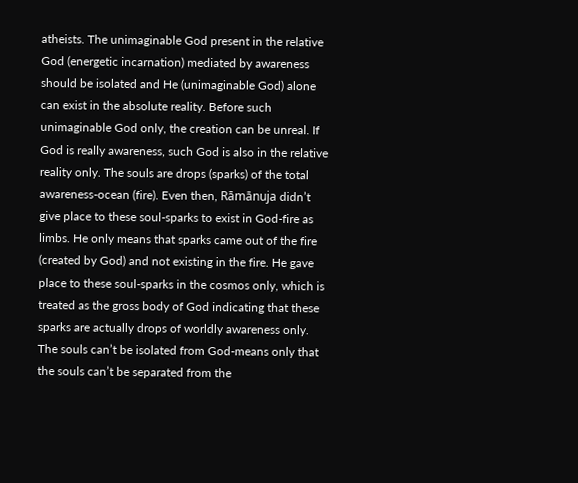atheists. The unimaginable God present in the relative God (energetic incarnation) mediated by awareness should be isolated and He (unimaginable God) alone can exist in the absolute reality. Before such unimaginable God only, the creation can be unreal. If God is really awareness, such God is also in the relative reality only. The souls are drops (sparks) of the total awareness-ocean (fire). Even then, Rāmānuja didn’t give place to these soul-sparks to exist in God-fire as limbs. He only means that sparks came out of the fire (created by God) and not existing in the fire. He gave place to these soul-sparks in the cosmos only, which is treated as the gross body of God indicating that these sparks are actually drops of worldly awareness only. The souls can’t be isolated from God-means only that the souls can’t be separated from the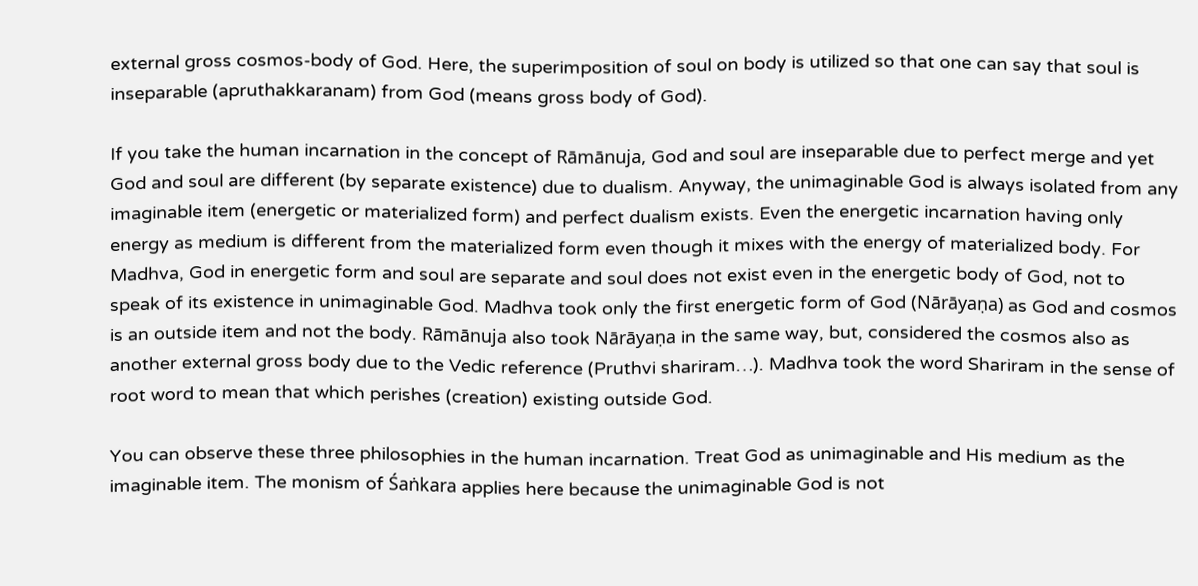external gross cosmos-body of God. Here, the superimposition of soul on body is utilized so that one can say that soul is inseparable (apruthakkaranam) from God (means gross body of God).

If you take the human incarnation in the concept of Rāmānuja, God and soul are inseparable due to perfect merge and yet God and soul are different (by separate existence) due to dualism. Anyway, the unimaginable God is always isolated from any imaginable item (energetic or materialized form) and perfect dualism exists. Even the energetic incarnation having only energy as medium is different from the materialized form even though it mixes with the energy of materialized body. For Madhva, God in energetic form and soul are separate and soul does not exist even in the energetic body of God, not to speak of its existence in unimaginable God. Madhva took only the first energetic form of God (Nārāyaṇa) as God and cosmos is an outside item and not the body. Rāmānuja also took Nārāyaṇa in the same way, but, considered the cosmos also as another external gross body due to the Vedic reference (Pruthvi shariram…). Madhva took the word Shariram in the sense of root word to mean that which perishes (creation) existing outside God.

You can observe these three philosophies in the human incarnation. Treat God as unimaginable and His medium as the imaginable item. The monism of Śaṅkara applies here because the unimaginable God is not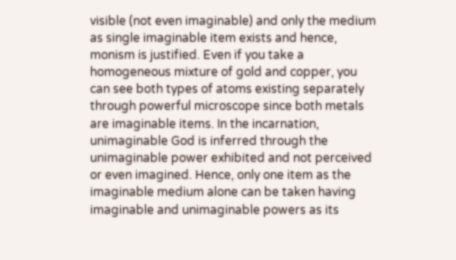visible (not even imaginable) and only the medium as single imaginable item exists and hence, monism is justified. Even if you take a homogeneous mixture of gold and copper, you can see both types of atoms existing separately through powerful microscope since both metals are imaginable items. In the incarnation, unimaginable God is inferred through the unimaginable power exhibited and not perceived or even imagined. Hence, only one item as the imaginable medium alone can be taken having imaginable and unimaginable powers as its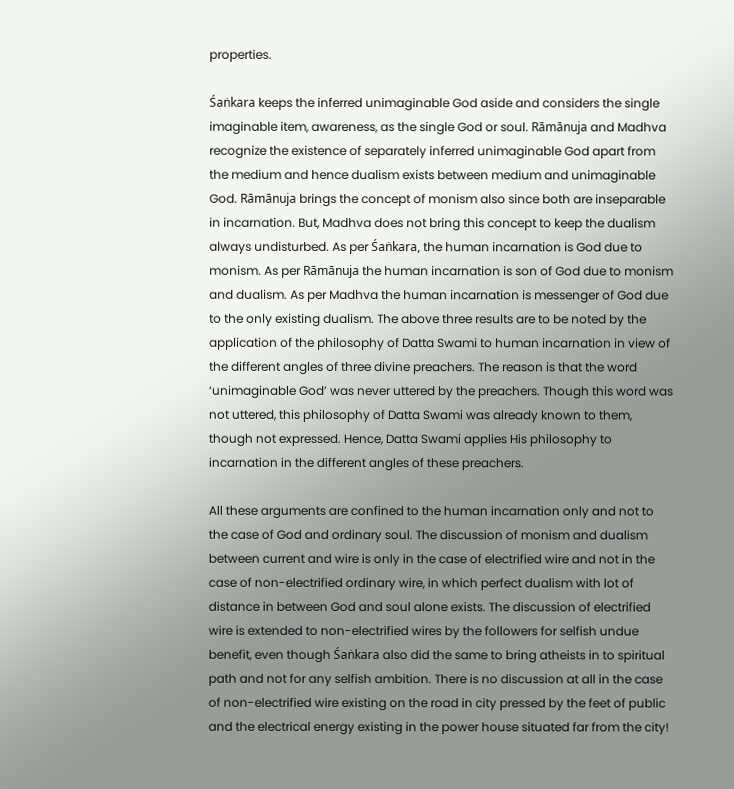properties.

Śaṅkara keeps the inferred unimaginable God aside and considers the single imaginable item, awareness, as the single God or soul. Rāmānuja and Madhva recognize the existence of separately inferred unimaginable God apart from the medium and hence dualism exists between medium and unimaginable God. Rāmānuja brings the concept of monism also since both are inseparable in incarnation. But, Madhva does not bring this concept to keep the dualism always undisturbed. As per Śaṅkara, the human incarnation is God due to monism. As per Rāmānuja the human incarnation is son of God due to monism and dualism. As per Madhva the human incarnation is messenger of God due to the only existing dualism. The above three results are to be noted by the application of the philosophy of Datta Swami to human incarnation in view of the different angles of three divine preachers. The reason is that the word ‘unimaginable God’ was never uttered by the preachers. Though this word was not uttered, this philosophy of Datta Swami was already known to them, though not expressed. Hence, Datta Swami applies His philosophy to incarnation in the different angles of these preachers.

All these arguments are confined to the human incarnation only and not to the case of God and ordinary soul. The discussion of monism and dualism between current and wire is only in the case of electrified wire and not in the case of non-electrified ordinary wire, in which perfect dualism with lot of distance in between God and soul alone exists. The discussion of electrified wire is extended to non-electrified wires by the followers for selfish undue benefit, even though Śaṅkara also did the same to bring atheists in to spiritual path and not for any selfish ambition. There is no discussion at all in the case of non-electrified wire existing on the road in city pressed by the feet of public and the electrical energy existing in the power house situated far from the city!